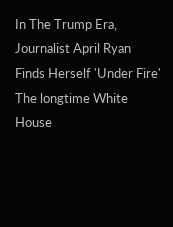In The Trump Era, Journalist April Ryan Finds Herself 'Under Fire' The longtime White House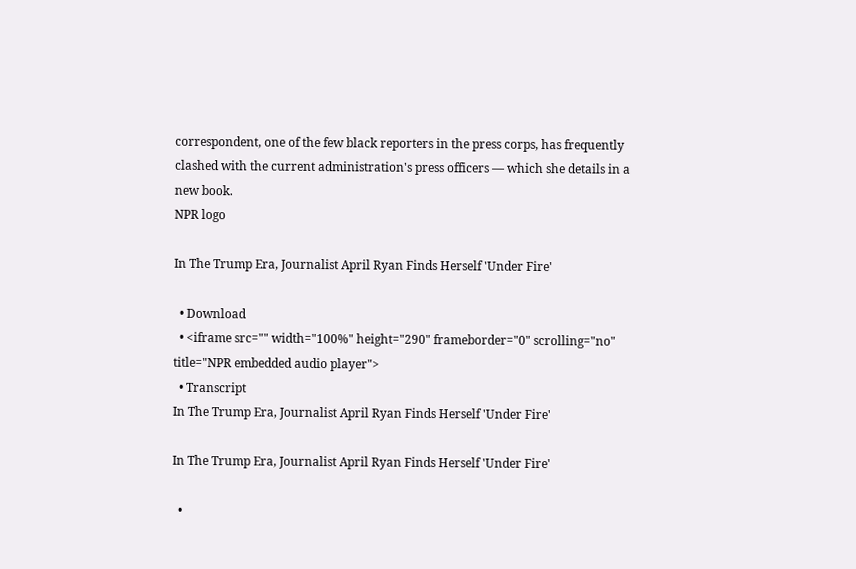correspondent, one of the few black reporters in the press corps, has frequently clashed with the current administration's press officers — which she details in a new book.
NPR logo

In The Trump Era, Journalist April Ryan Finds Herself 'Under Fire'

  • Download
  • <iframe src="" width="100%" height="290" frameborder="0" scrolling="no" title="NPR embedded audio player">
  • Transcript
In The Trump Era, Journalist April Ryan Finds Herself 'Under Fire'

In The Trump Era, Journalist April Ryan Finds Herself 'Under Fire'

  •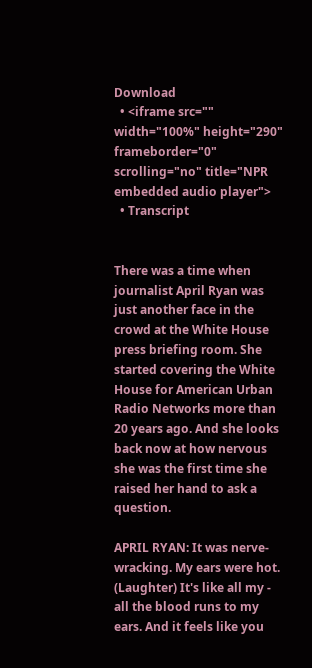Download
  • <iframe src="" width="100%" height="290" frameborder="0" scrolling="no" title="NPR embedded audio player">
  • Transcript


There was a time when journalist April Ryan was just another face in the crowd at the White House press briefing room. She started covering the White House for American Urban Radio Networks more than 20 years ago. And she looks back now at how nervous she was the first time she raised her hand to ask a question.

APRIL RYAN: It was nerve-wracking. My ears were hot. (Laughter) It's like all my - all the blood runs to my ears. And it feels like you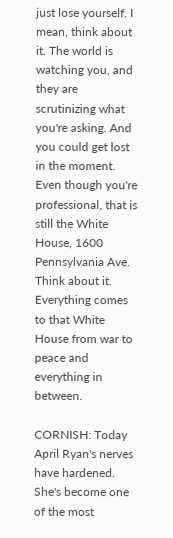just lose yourself. I mean, think about it. The world is watching you, and they are scrutinizing what you're asking. And you could get lost in the moment. Even though you're professional, that is still the White House, 1600 Pennsylvania Ave. Think about it. Everything comes to that White House from war to peace and everything in between.

CORNISH: Today April Ryan's nerves have hardened. She's become one of the most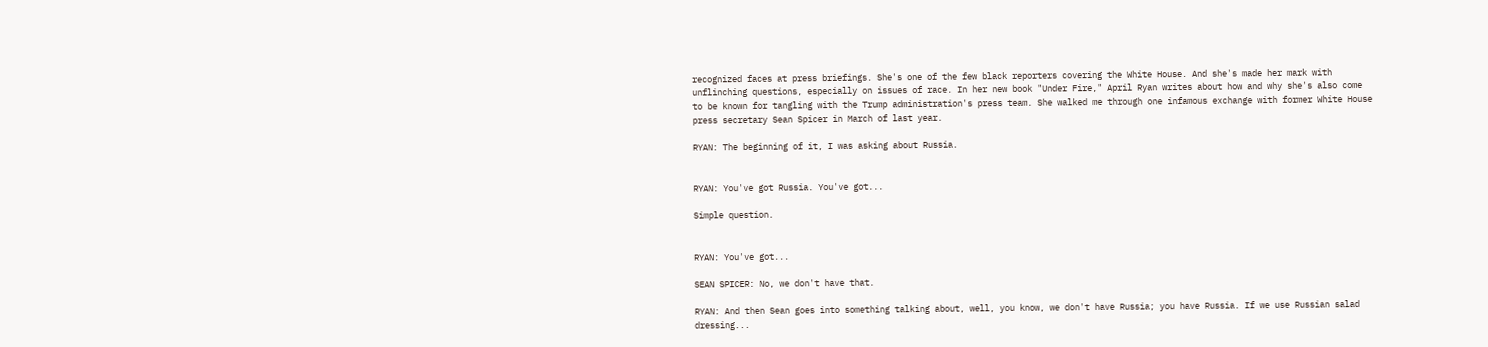recognized faces at press briefings. She's one of the few black reporters covering the White House. And she's made her mark with unflinching questions, especially on issues of race. In her new book "Under Fire," April Ryan writes about how and why she's also come to be known for tangling with the Trump administration's press team. She walked me through one infamous exchange with former White House press secretary Sean Spicer in March of last year.

RYAN: The beginning of it, I was asking about Russia.


RYAN: You've got Russia. You've got...

Simple question.


RYAN: You've got...

SEAN SPICER: No, we don't have that.

RYAN: And then Sean goes into something talking about, well, you know, we don't have Russia; you have Russia. If we use Russian salad dressing...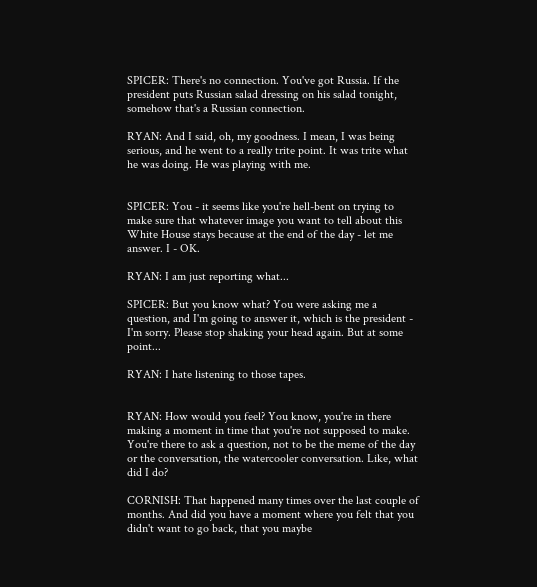SPICER: There's no connection. You've got Russia. If the president puts Russian salad dressing on his salad tonight, somehow that's a Russian connection.

RYAN: And I said, oh, my goodness. I mean, I was being serious, and he went to a really trite point. It was trite what he was doing. He was playing with me.


SPICER: You - it seems like you're hell-bent on trying to make sure that whatever image you want to tell about this White House stays because at the end of the day - let me answer. I - OK.

RYAN: I am just reporting what...

SPICER: But you know what? You were asking me a question, and I'm going to answer it, which is the president - I'm sorry. Please stop shaking your head again. But at some point...

RYAN: I hate listening to those tapes.


RYAN: How would you feel? You know, you're in there making a moment in time that you're not supposed to make. You're there to ask a question, not to be the meme of the day or the conversation, the watercooler conversation. Like, what did I do?

CORNISH: That happened many times over the last couple of months. And did you have a moment where you felt that you didn't want to go back, that you maybe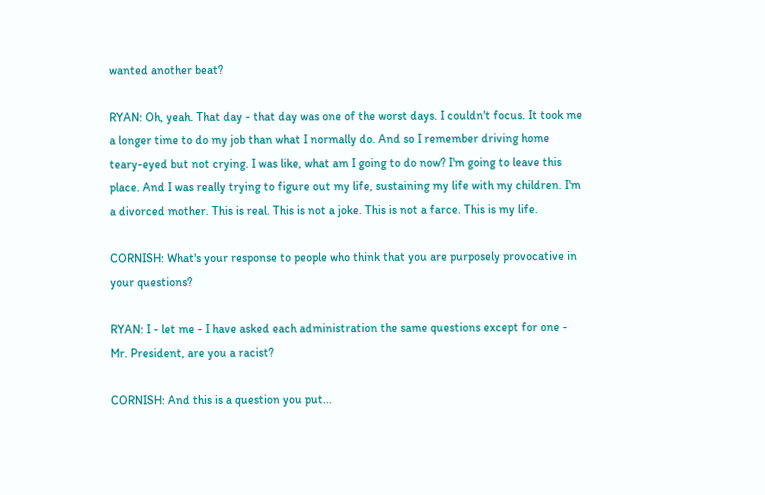wanted another beat?

RYAN: Oh, yeah. That day - that day was one of the worst days. I couldn't focus. It took me a longer time to do my job than what I normally do. And so I remember driving home teary-eyed but not crying. I was like, what am I going to do now? I'm going to leave this place. And I was really trying to figure out my life, sustaining my life with my children. I'm a divorced mother. This is real. This is not a joke. This is not a farce. This is my life.

CORNISH: What's your response to people who think that you are purposely provocative in your questions?

RYAN: I - let me - I have asked each administration the same questions except for one - Mr. President, are you a racist?

CORNISH: And this is a question you put...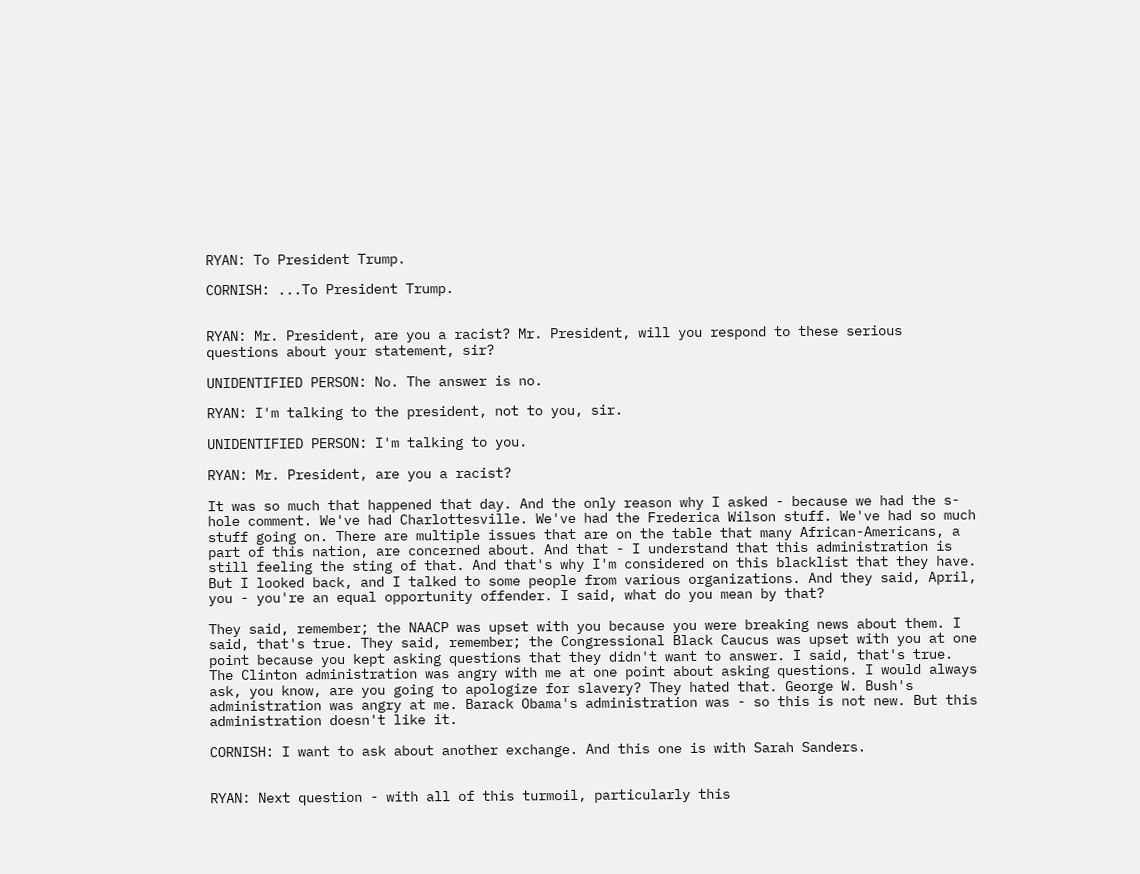RYAN: To President Trump.

CORNISH: ...To President Trump.


RYAN: Mr. President, are you a racist? Mr. President, will you respond to these serious questions about your statement, sir?

UNIDENTIFIED PERSON: No. The answer is no.

RYAN: I'm talking to the president, not to you, sir.

UNIDENTIFIED PERSON: I'm talking to you.

RYAN: Mr. President, are you a racist?

It was so much that happened that day. And the only reason why I asked - because we had the s-hole comment. We've had Charlottesville. We've had the Frederica Wilson stuff. We've had so much stuff going on. There are multiple issues that are on the table that many African-Americans, a part of this nation, are concerned about. And that - I understand that this administration is still feeling the sting of that. And that's why I'm considered on this blacklist that they have. But I looked back, and I talked to some people from various organizations. And they said, April, you - you're an equal opportunity offender. I said, what do you mean by that?

They said, remember; the NAACP was upset with you because you were breaking news about them. I said, that's true. They said, remember; the Congressional Black Caucus was upset with you at one point because you kept asking questions that they didn't want to answer. I said, that's true. The Clinton administration was angry with me at one point about asking questions. I would always ask, you know, are you going to apologize for slavery? They hated that. George W. Bush's administration was angry at me. Barack Obama's administration was - so this is not new. But this administration doesn't like it.

CORNISH: I want to ask about another exchange. And this one is with Sarah Sanders.


RYAN: Next question - with all of this turmoil, particularly this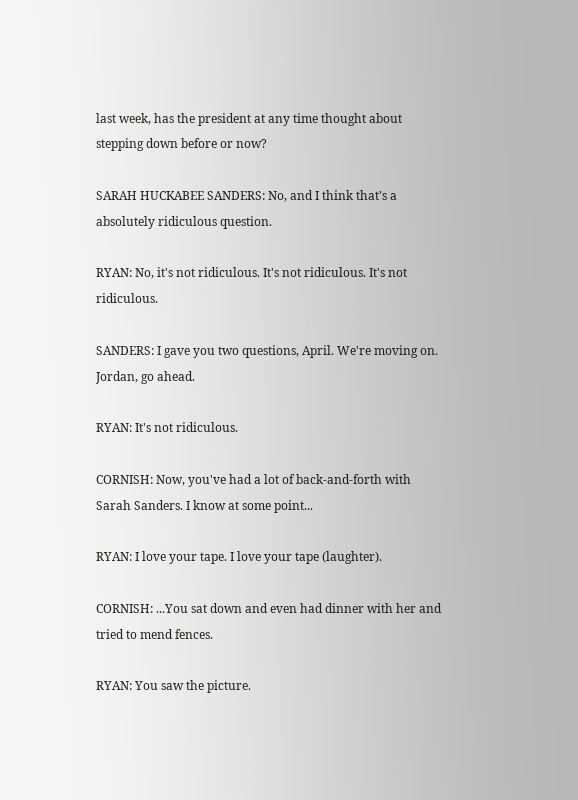last week, has the president at any time thought about stepping down before or now?

SARAH HUCKABEE SANDERS: No, and I think that's a absolutely ridiculous question.

RYAN: No, it's not ridiculous. It's not ridiculous. It's not ridiculous.

SANDERS: I gave you two questions, April. We're moving on. Jordan, go ahead.

RYAN: It's not ridiculous.

CORNISH: Now, you've had a lot of back-and-forth with Sarah Sanders. I know at some point...

RYAN: I love your tape. I love your tape (laughter).

CORNISH: ...You sat down and even had dinner with her and tried to mend fences.

RYAN: You saw the picture.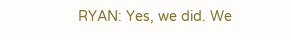RYAN: Yes, we did. We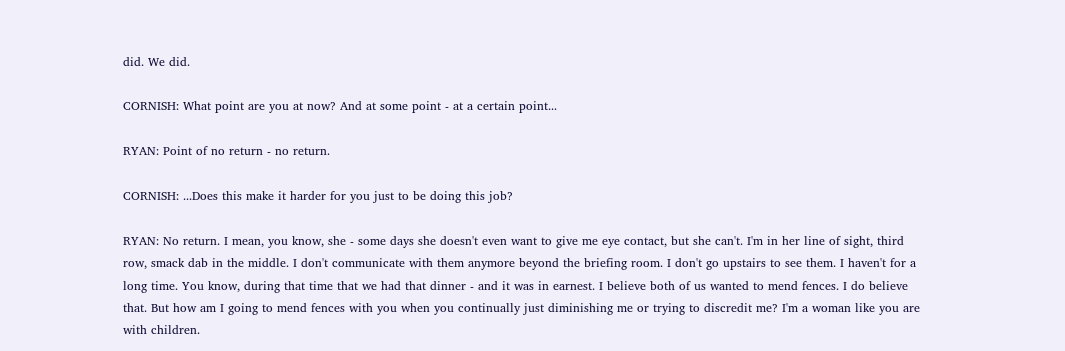did. We did.

CORNISH: What point are you at now? And at some point - at a certain point...

RYAN: Point of no return - no return.

CORNISH: ...Does this make it harder for you just to be doing this job?

RYAN: No return. I mean, you know, she - some days she doesn't even want to give me eye contact, but she can't. I'm in her line of sight, third row, smack dab in the middle. I don't communicate with them anymore beyond the briefing room. I don't go upstairs to see them. I haven't for a long time. You know, during that time that we had that dinner - and it was in earnest. I believe both of us wanted to mend fences. I do believe that. But how am I going to mend fences with you when you continually just diminishing me or trying to discredit me? I'm a woman like you are with children.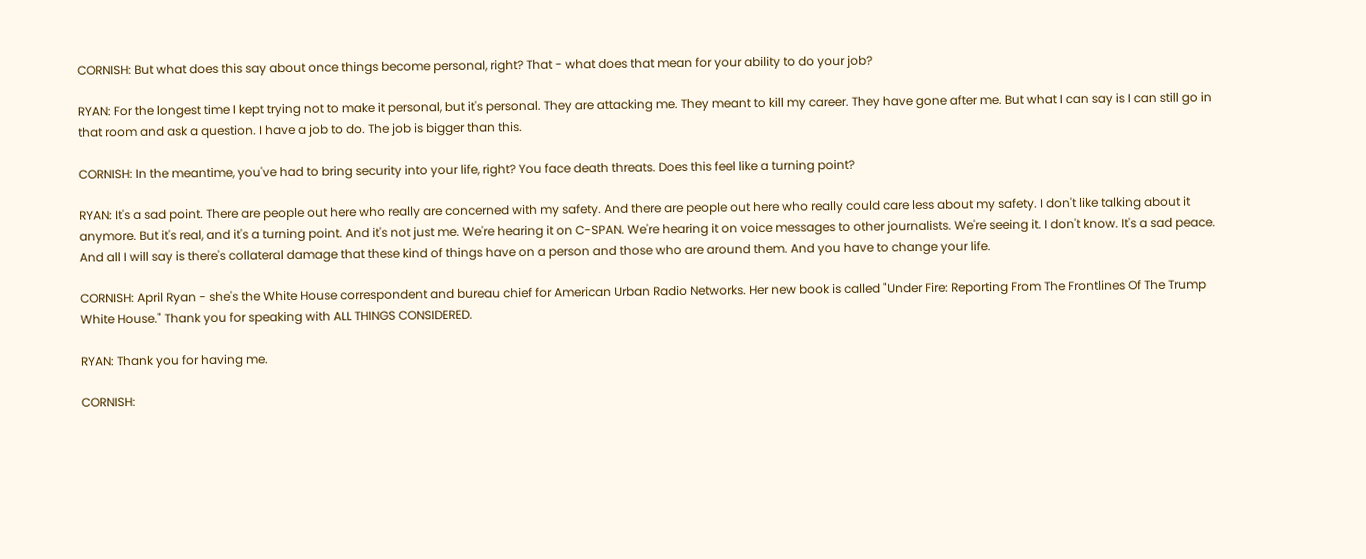CORNISH: But what does this say about once things become personal, right? That - what does that mean for your ability to do your job?

RYAN: For the longest time I kept trying not to make it personal, but it's personal. They are attacking me. They meant to kill my career. They have gone after me. But what I can say is I can still go in that room and ask a question. I have a job to do. The job is bigger than this.

CORNISH: In the meantime, you've had to bring security into your life, right? You face death threats. Does this feel like a turning point?

RYAN: It's a sad point. There are people out here who really are concerned with my safety. And there are people out here who really could care less about my safety. I don't like talking about it anymore. But it's real, and it's a turning point. And it's not just me. We're hearing it on C-SPAN. We're hearing it on voice messages to other journalists. We're seeing it. I don't know. It's a sad peace. And all I will say is there's collateral damage that these kind of things have on a person and those who are around them. And you have to change your life.

CORNISH: April Ryan - she's the White House correspondent and bureau chief for American Urban Radio Networks. Her new book is called "Under Fire: Reporting From The Frontlines Of The Trump White House." Thank you for speaking with ALL THINGS CONSIDERED.

RYAN: Thank you for having me.

CORNISH: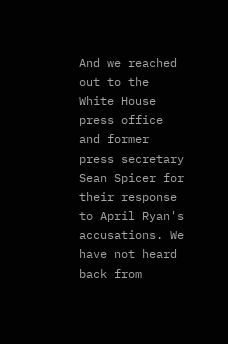And we reached out to the White House press office and former press secretary Sean Spicer for their response to April Ryan's accusations. We have not heard back from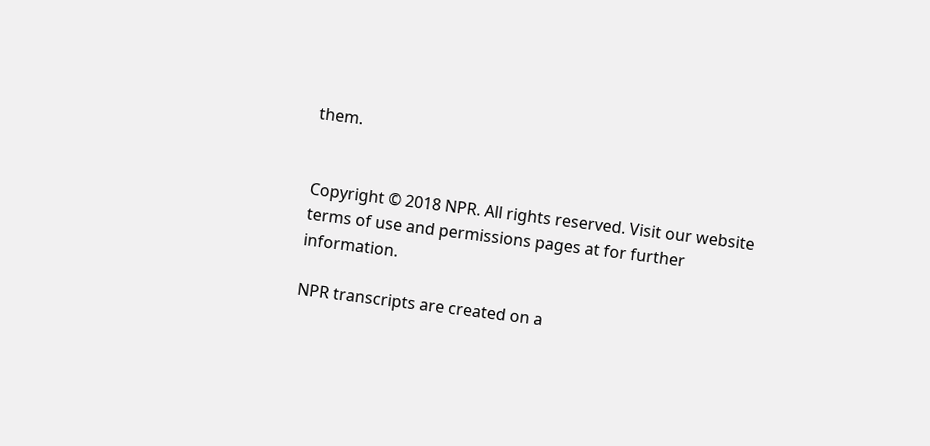them.


Copyright © 2018 NPR. All rights reserved. Visit our website terms of use and permissions pages at for further information.

NPR transcripts are created on a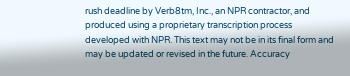rush deadline by Verb8tm, Inc., an NPR contractor, and produced using a proprietary transcription process developed with NPR. This text may not be in its final form and may be updated or revised in the future. Accuracy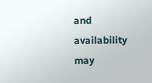and availability may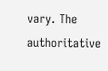vary. The authoritative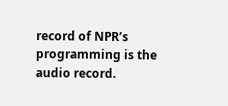record of NPR’s programming is the audio record.